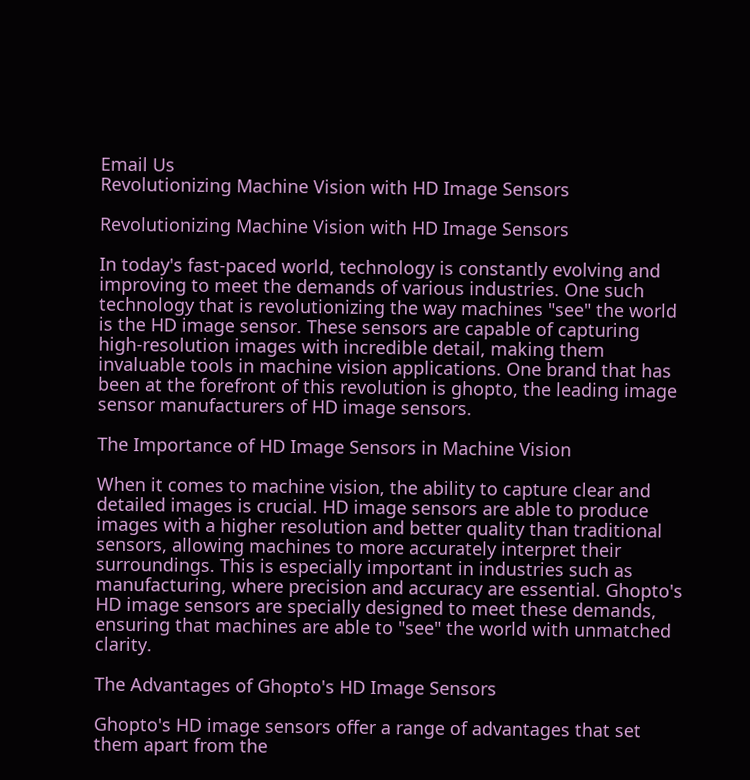Email Us
Revolutionizing Machine Vision with HD Image Sensors

Revolutionizing Machine Vision with HD Image Sensors

In today's fast-paced world, technology is constantly evolving and improving to meet the demands of various industries. One such technology that is revolutionizing the way machines "see" the world is the HD image sensor. These sensors are capable of capturing high-resolution images with incredible detail, making them invaluable tools in machine vision applications. One brand that has been at the forefront of this revolution is ghopto, the leading image sensor manufacturers of HD image sensors.

The Importance of HD Image Sensors in Machine Vision

When it comes to machine vision, the ability to capture clear and detailed images is crucial. HD image sensors are able to produce images with a higher resolution and better quality than traditional sensors, allowing machines to more accurately interpret their surroundings. This is especially important in industries such as manufacturing, where precision and accuracy are essential. Ghopto's HD image sensors are specially designed to meet these demands, ensuring that machines are able to "see" the world with unmatched clarity.

The Advantages of Ghopto's HD Image Sensors

Ghopto's HD image sensors offer a range of advantages that set them apart from the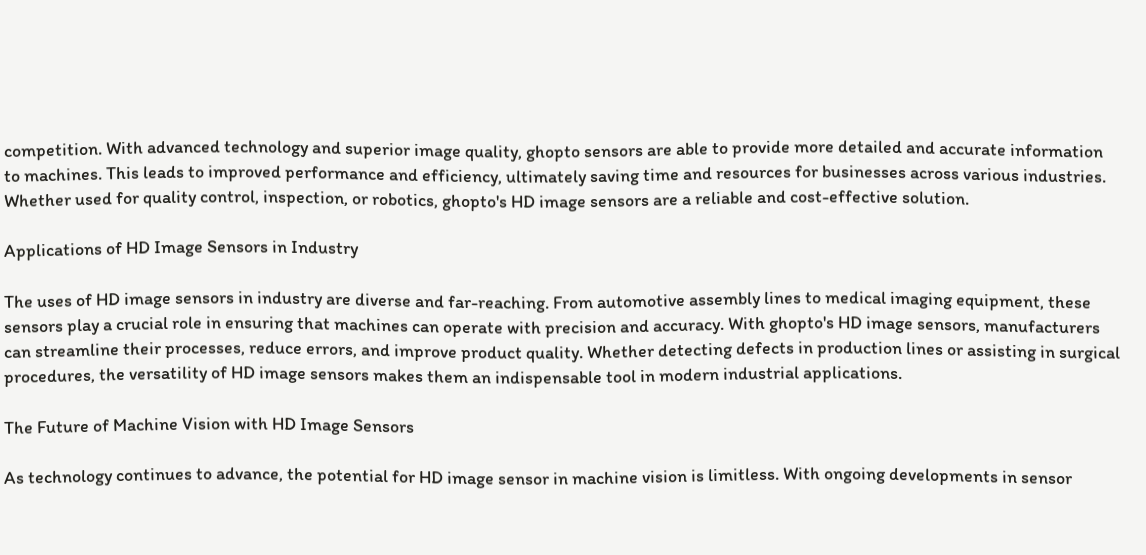competition. With advanced technology and superior image quality, ghopto sensors are able to provide more detailed and accurate information to machines. This leads to improved performance and efficiency, ultimately saving time and resources for businesses across various industries. Whether used for quality control, inspection, or robotics, ghopto's HD image sensors are a reliable and cost-effective solution.

Applications of HD Image Sensors in Industry

The uses of HD image sensors in industry are diverse and far-reaching. From automotive assembly lines to medical imaging equipment, these sensors play a crucial role in ensuring that machines can operate with precision and accuracy. With ghopto's HD image sensors, manufacturers can streamline their processes, reduce errors, and improve product quality. Whether detecting defects in production lines or assisting in surgical procedures, the versatility of HD image sensors makes them an indispensable tool in modern industrial applications.

The Future of Machine Vision with HD Image Sensors

As technology continues to advance, the potential for HD image sensor in machine vision is limitless. With ongoing developments in sensor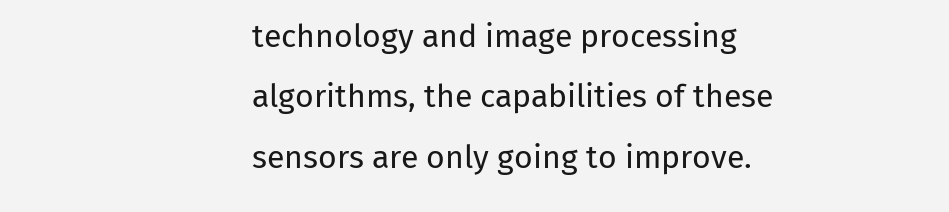technology and image processing algorithms, the capabilities of these sensors are only going to improve.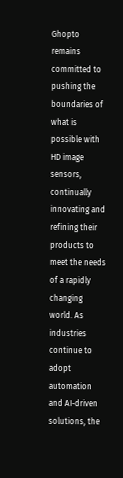Ghopto remains committed to pushing the boundaries of what is possible with HD image sensors, continually innovating and refining their products to meet the needs of a rapidly changing world. As industries continue to adopt automation and AI-driven solutions, the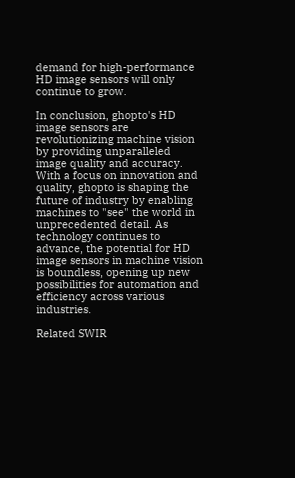demand for high-performance HD image sensors will only continue to grow.

In conclusion, ghopto's HD image sensors are revolutionizing machine vision by providing unparalleled image quality and accuracy. With a focus on innovation and quality, ghopto is shaping the future of industry by enabling machines to "see" the world in unprecedented detail. As technology continues to advance, the potential for HD image sensors in machine vision is boundless, opening up new possibilities for automation and efficiency across various industries.

Related SWIR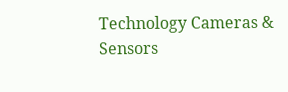Technology Cameras & Sensors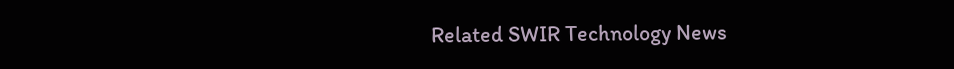Related SWIR Technology News